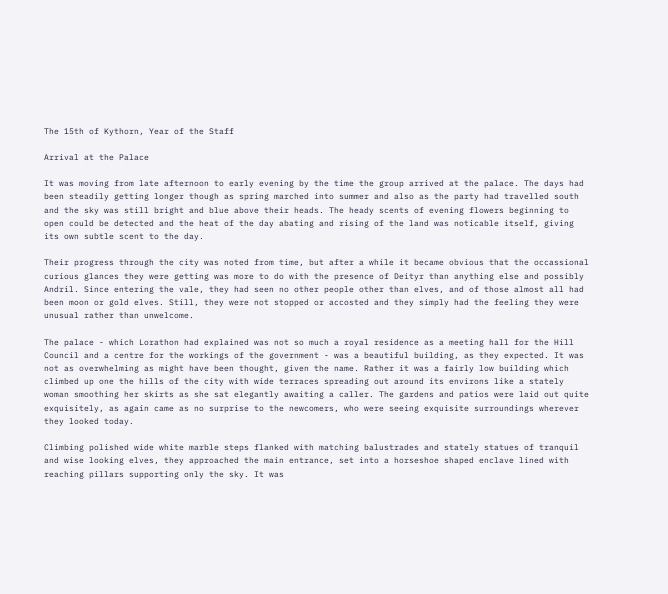The 15th of Kythorn, Year of the Staff

Arrival at the Palace

It was moving from late afternoon to early evening by the time the group arrived at the palace. The days had been steadily getting longer though as spring marched into summer and also as the party had travelled south and the sky was still bright and blue above their heads. The heady scents of evening flowers beginning to open could be detected and the heat of the day abating and rising of the land was noticable itself, giving its own subtle scent to the day.

Their progress through the city was noted from time, but after a while it became obvious that the occassional curious glances they were getting was more to do with the presence of Deityr than anything else and possibly Andril. Since entering the vale, they had seen no other people other than elves, and of those almost all had been moon or gold elves. Still, they were not stopped or accosted and they simply had the feeling they were unusual rather than unwelcome.

The palace - which Lorathon had explained was not so much a royal residence as a meeting hall for the Hill Council and a centre for the workings of the government - was a beautiful building, as they expected. It was not as overwhelming as might have been thought, given the name. Rather it was a fairly low building which climbed up one the hills of the city with wide terraces spreading out around its environs like a stately woman smoothing her skirts as she sat elegantly awaiting a caller. The gardens and patios were laid out quite exquisitely, as again came as no surprise to the newcomers, who were seeing exquisite surroundings wherever they looked today.

Climbing polished wide white marble steps flanked with matching balustrades and stately statues of tranquil and wise looking elves, they approached the main entrance, set into a horseshoe shaped enclave lined with reaching pillars supporting only the sky. It was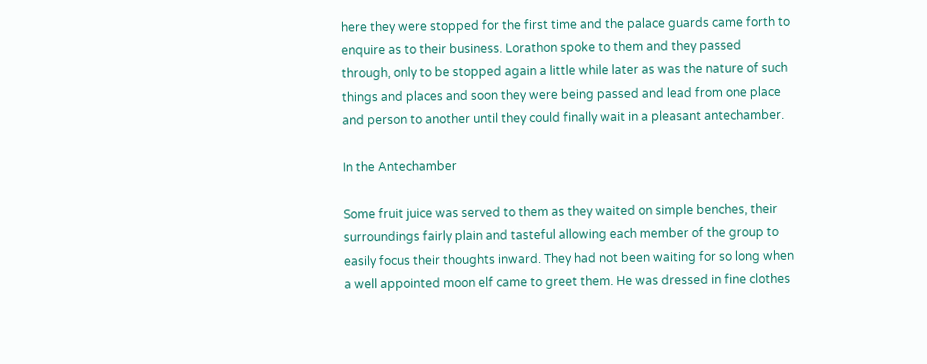here they were stopped for the first time and the palace guards came forth to enquire as to their business. Lorathon spoke to them and they passed through, only to be stopped again a little while later as was the nature of such things and places and soon they were being passed and lead from one place and person to another until they could finally wait in a pleasant antechamber.

In the Antechamber

Some fruit juice was served to them as they waited on simple benches, their surroundings fairly plain and tasteful allowing each member of the group to easily focus their thoughts inward. They had not been waiting for so long when a well appointed moon elf came to greet them. He was dressed in fine clothes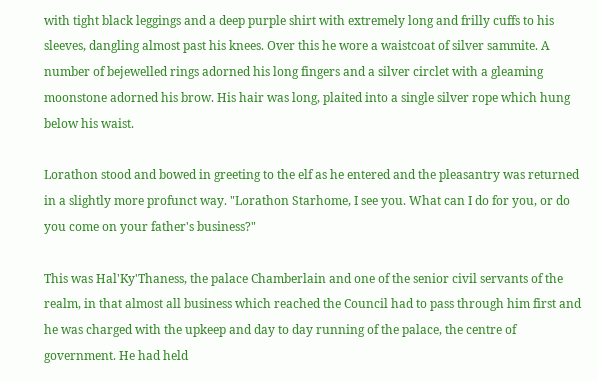with tight black leggings and a deep purple shirt with extremely long and frilly cuffs to his sleeves, dangling almost past his knees. Over this he wore a waistcoat of silver sammite. A number of bejewelled rings adorned his long fingers and a silver circlet with a gleaming moonstone adorned his brow. His hair was long, plaited into a single silver rope which hung below his waist.

Lorathon stood and bowed in greeting to the elf as he entered and the pleasantry was returned in a slightly more profunct way. "Lorathon Starhome, I see you. What can I do for you, or do you come on your father's business?"

This was Hal'Ky'Thaness, the palace Chamberlain and one of the senior civil servants of the realm, in that almost all business which reached the Council had to pass through him first and he was charged with the upkeep and day to day running of the palace, the centre of government. He had held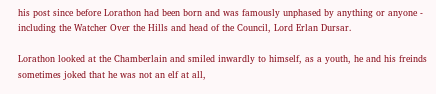his post since before Lorathon had been born and was famously unphased by anything or anyone - including the Watcher Over the Hills and head of the Council, Lord Erlan Dursar.

Lorathon looked at the Chamberlain and smiled inwardly to himself, as a youth, he and his freinds sometimes joked that he was not an elf at all,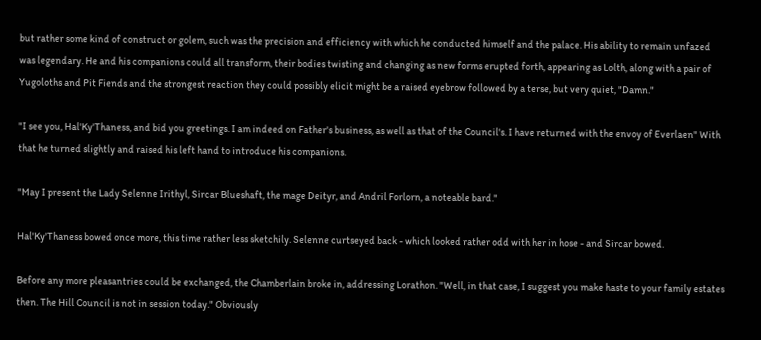but rather some kind of construct or golem, such was the precision and efficiency with which he conducted himself and the palace. His ability to remain unfazed was legendary. He and his companions could all transform, their bodies twisting and changing as new forms erupted forth, appearing as Lolth, along with a pair of Yugoloths and Pit Fiends and the strongest reaction they could possibly elicit might be a raised eyebrow followed by a terse, but very quiet, "Damn."

"I see you, Hal'Ky'Thaness, and bid you greetings. I am indeed on Father's business, as well as that of the Council's. I have returned with the envoy of Everlaen" With that he turned slightly and raised his left hand to introduce his companions.

"May I present the Lady Selenne Irithyl, Sircar Blueshaft, the mage Deityr, and Andril Forlorn, a noteable bard."

Hal'Ky'Thaness bowed once more, this time rather less sketchily. Selenne curtseyed back - which looked rather odd with her in hose - and Sircar bowed.

Before any more pleasantries could be exchanged, the Chamberlain broke in, addressing Lorathon. "Well, in that case, I suggest you make haste to your family estates then. The Hill Council is not in session today." Obviously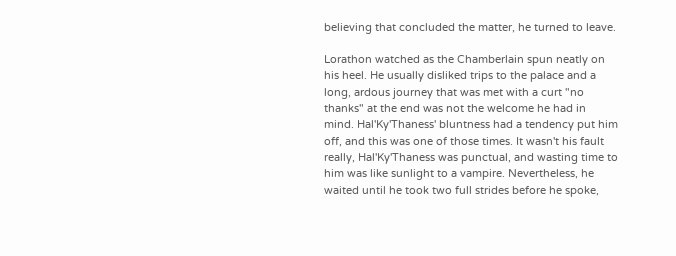believing that concluded the matter, he turned to leave.

Lorathon watched as the Chamberlain spun neatly on his heel. He usually disliked trips to the palace and a long, ardous journey that was met with a curt "no thanks" at the end was not the welcome he had in mind. Hal'Ky'Thaness' bluntness had a tendency put him off, and this was one of those times. It wasn't his fault really, Hal'Ky'Thaness was punctual, and wasting time to him was like sunlight to a vampire. Nevertheless, he waited until he took two full strides before he spoke,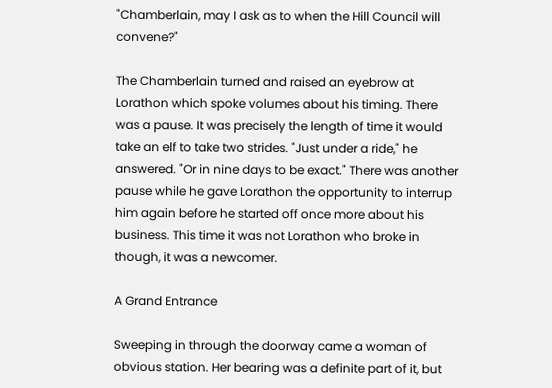"Chamberlain, may I ask as to when the Hill Council will convene?"

The Chamberlain turned and raised an eyebrow at Lorathon which spoke volumes about his timing. There was a pause. It was precisely the length of time it would take an elf to take two strides. "Just under a ride," he answered. "Or in nine days to be exact." There was another pause while he gave Lorathon the opportunity to interrup him again before he started off once more about his business. This time it was not Lorathon who broke in though, it was a newcomer.

A Grand Entrance

Sweeping in through the doorway came a woman of obvious station. Her bearing was a definite part of it, but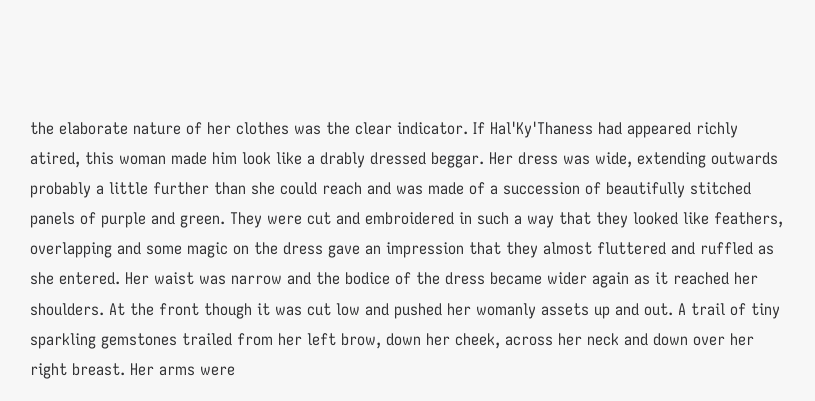the elaborate nature of her clothes was the clear indicator. If Hal'Ky'Thaness had appeared richly atired, this woman made him look like a drably dressed beggar. Her dress was wide, extending outwards probably a little further than she could reach and was made of a succession of beautifully stitched panels of purple and green. They were cut and embroidered in such a way that they looked like feathers, overlapping and some magic on the dress gave an impression that they almost fluttered and ruffled as she entered. Her waist was narrow and the bodice of the dress became wider again as it reached her shoulders. At the front though it was cut low and pushed her womanly assets up and out. A trail of tiny sparkling gemstones trailed from her left brow, down her cheek, across her neck and down over her right breast. Her arms were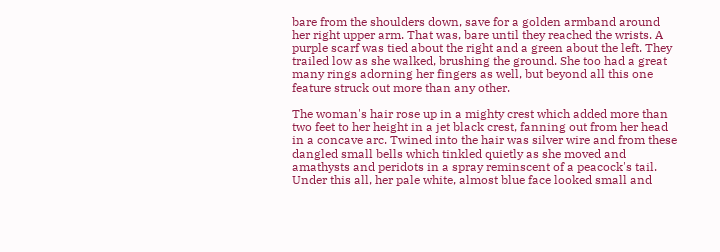bare from the shoulders down, save for a golden armband around her right upper arm. That was, bare until they reached the wrists. A purple scarf was tied about the right and a green about the left. They trailed low as she walked, brushing the ground. She too had a great many rings adorning her fingers as well, but beyond all this one feature struck out more than any other.

The woman's hair rose up in a mighty crest which added more than two feet to her height in a jet black crest, fanning out from her head in a concave arc. Twined into the hair was silver wire and from these dangled small bells which tinkled quietly as she moved and amathysts and peridots in a spray reminscent of a peacock's tail. Under this all, her pale white, almost blue face looked small and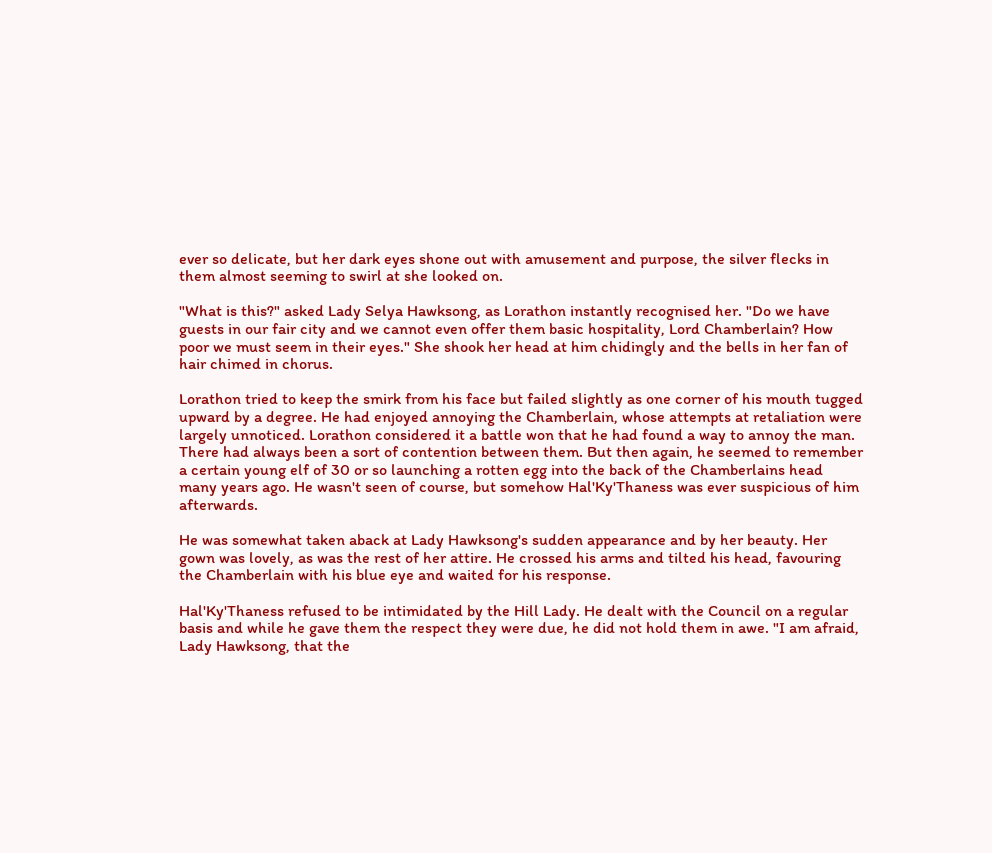ever so delicate, but her dark eyes shone out with amusement and purpose, the silver flecks in them almost seeming to swirl at she looked on.

"What is this?" asked Lady Selya Hawksong, as Lorathon instantly recognised her. "Do we have guests in our fair city and we cannot even offer them basic hospitality, Lord Chamberlain? How poor we must seem in their eyes." She shook her head at him chidingly and the bells in her fan of hair chimed in chorus.

Lorathon tried to keep the smirk from his face but failed slightly as one corner of his mouth tugged upward by a degree. He had enjoyed annoying the Chamberlain, whose attempts at retaliation were largely unnoticed. Lorathon considered it a battle won that he had found a way to annoy the man. There had always been a sort of contention between them. But then again, he seemed to remember a certain young elf of 30 or so launching a rotten egg into the back of the Chamberlains head many years ago. He wasn't seen of course, but somehow Hal'Ky'Thaness was ever suspicious of him afterwards.

He was somewhat taken aback at Lady Hawksong's sudden appearance and by her beauty. Her gown was lovely, as was the rest of her attire. He crossed his arms and tilted his head, favouring the Chamberlain with his blue eye and waited for his response.

Hal'Ky'Thaness refused to be intimidated by the Hill Lady. He dealt with the Council on a regular basis and while he gave them the respect they were due, he did not hold them in awe. "I am afraid, Lady Hawksong, that the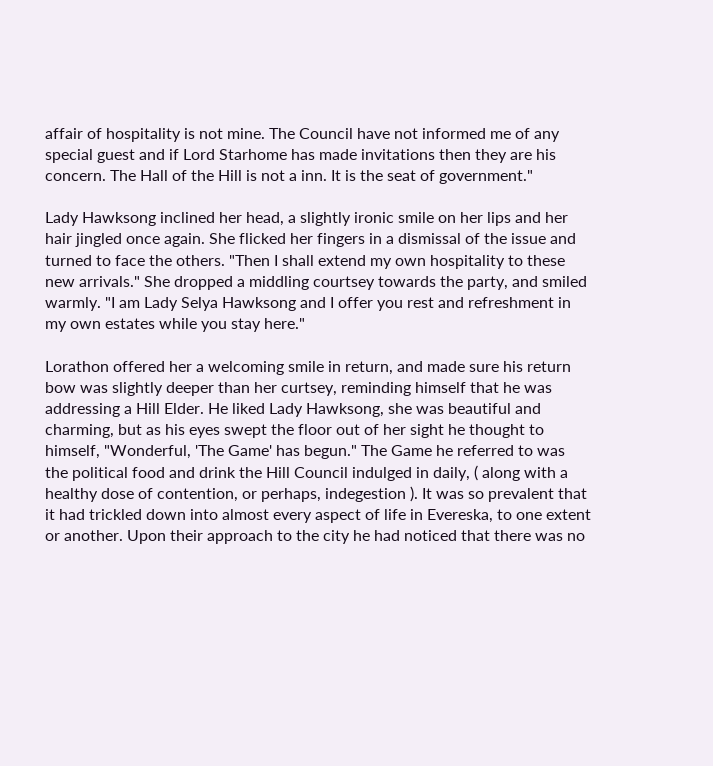affair of hospitality is not mine. The Council have not informed me of any special guest and if Lord Starhome has made invitations then they are his concern. The Hall of the Hill is not a inn. It is the seat of government."

Lady Hawksong inclined her head, a slightly ironic smile on her lips and her hair jingled once again. She flicked her fingers in a dismissal of the issue and turned to face the others. "Then I shall extend my own hospitality to these new arrivals." She dropped a middling courtsey towards the party, and smiled warmly. "I am Lady Selya Hawksong and I offer you rest and refreshment in my own estates while you stay here."

Lorathon offered her a welcoming smile in return, and made sure his return bow was slightly deeper than her curtsey, reminding himself that he was addressing a Hill Elder. He liked Lady Hawksong, she was beautiful and charming, but as his eyes swept the floor out of her sight he thought to himself, "Wonderful, 'The Game' has begun." The Game he referred to was the political food and drink the Hill Council indulged in daily, ( along with a healthy dose of contention, or perhaps, indegestion ). It was so prevalent that it had trickled down into almost every aspect of life in Evereska, to one extent or another. Upon their approach to the city he had noticed that there was no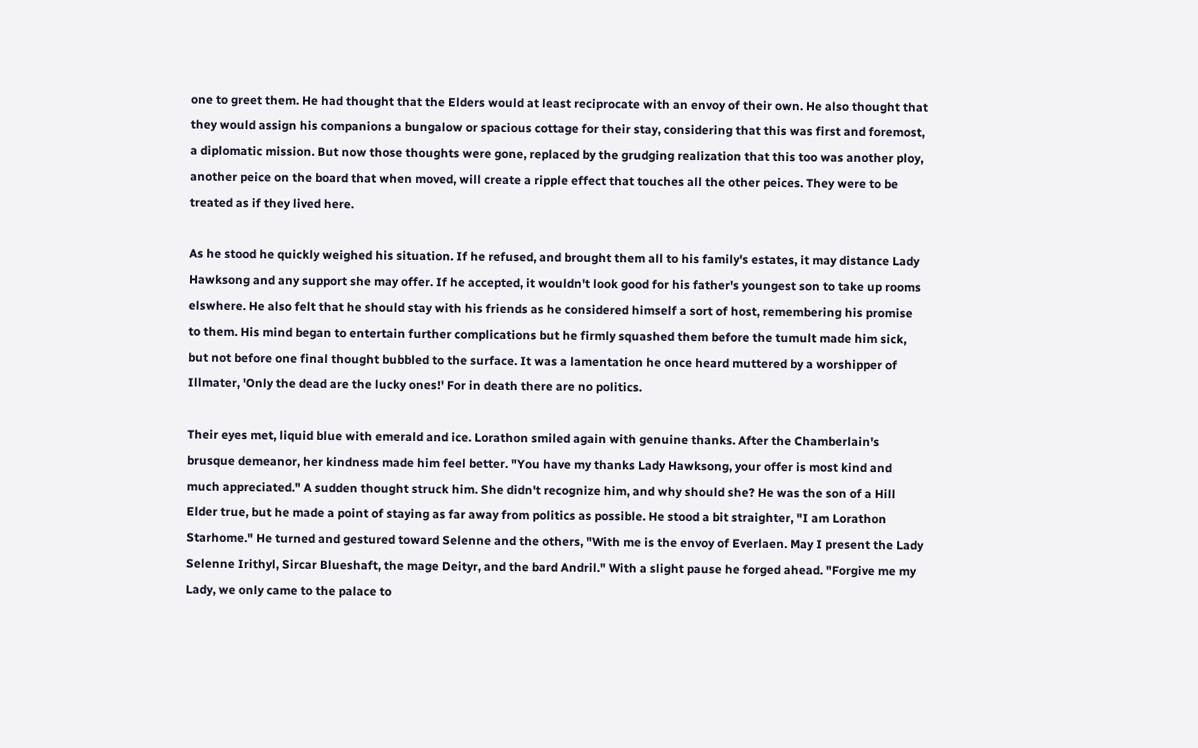one to greet them. He had thought that the Elders would at least reciprocate with an envoy of their own. He also thought that they would assign his companions a bungalow or spacious cottage for their stay, considering that this was first and foremost, a diplomatic mission. But now those thoughts were gone, replaced by the grudging realization that this too was another ploy, another peice on the board that when moved, will create a ripple effect that touches all the other peices. They were to be treated as if they lived here.

As he stood he quickly weighed his situation. If he refused, and brought them all to his family's estates, it may distance Lady Hawksong and any support she may offer. If he accepted, it wouldn't look good for his father's youngest son to take up rooms elswhere. He also felt that he should stay with his friends as he considered himself a sort of host, remembering his promise to them. His mind began to entertain further complications but he firmly squashed them before the tumult made him sick, but not before one final thought bubbled to the surface. It was a lamentation he once heard muttered by a worshipper of Illmater, 'Only the dead are the lucky ones!' For in death there are no politics.

Their eyes met, liquid blue with emerald and ice. Lorathon smiled again with genuine thanks. After the Chamberlain's brusque demeanor, her kindness made him feel better. "You have my thanks Lady Hawksong, your offer is most kind and much appreciated." A sudden thought struck him. She didn't recognize him, and why should she? He was the son of a Hill Elder true, but he made a point of staying as far away from politics as possible. He stood a bit straighter, "I am Lorathon Starhome." He turned and gestured toward Selenne and the others, "With me is the envoy of Everlaen. May I present the Lady Selenne Irithyl, Sircar Blueshaft, the mage Deityr, and the bard Andril." With a slight pause he forged ahead. "Forgive me my Lady, we only came to the palace to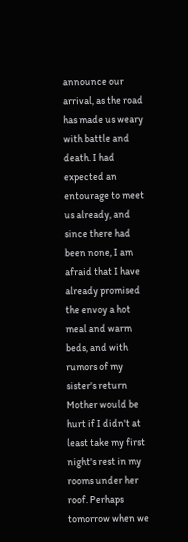announce our arrival, as the road has made us weary with battle and death. I had expected an entourage to meet us already, and since there had been none, I am afraid that I have already promised the envoy a hot meal and warm beds, and with rumors of my sister's return Mother would be hurt if I didn't at least take my first night's rest in my rooms under her roof. Perhaps tomorrow when we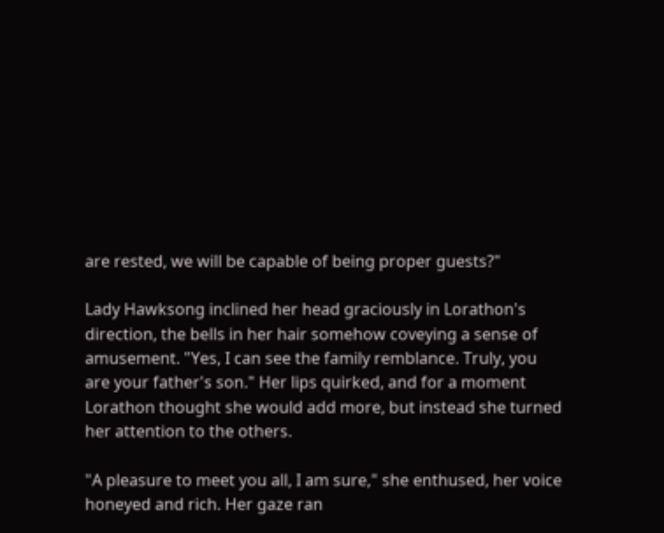are rested, we will be capable of being proper guests?"

Lady Hawksong inclined her head graciously in Lorathon's direction, the bells in her hair somehow coveying a sense of amusement. "Yes, I can see the family remblance. Truly, you are your father's son." Her lips quirked, and for a moment Lorathon thought she would add more, but instead she turned her attention to the others.

"A pleasure to meet you all, I am sure," she enthused, her voice honeyed and rich. Her gaze ran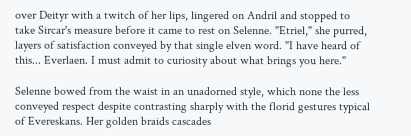over Deityr with a twitch of her lips, lingered on Andril and stopped to take Sircar's measure before it came to rest on Selenne. "Etriel," she purred, layers of satisfaction conveyed by that single elven word. "I have heard of this... Everlaen. I must admit to curiosity about what brings you here."

Selenne bowed from the waist in an unadorned style, which none the less conveyed respect despite contrasting sharply with the florid gestures typical of Evereskans. Her golden braids cascades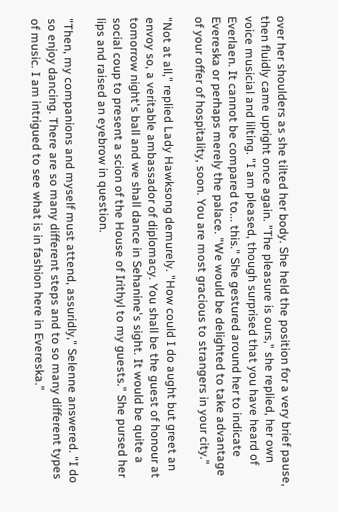over her shoulders as she tilted her body. She held the position for a very brief pause, then fluidly came upright once again. "The pleasure is ours," she replied, her own voice musicial and lilting. "I am pleased, though surprised that you have heard of Everlaen. It cannot be compared to... this." She gestured around her to indicate Evereska or perhaps merely the palace. "We would be delighted to take advantage of your offer of hospitality, soon. You are most gracious to strangers in your city."

"Not at all," replied Lady Hawksong demurely. "How could I do aught but greet an envoy so, a veritable ambassador of diplomacy. You shall be the guest of honour at tomorrow night's ball and we shall dance in Sehanine's sight. It would be quite a social coup to present a scion of the House of Irithyl to my guests." She pursed her lips and raised an eyebrow in question.

"Then, my companions and myself must attend, assuridly," Selenne answered. "I do so enjoy dancing. There are so many different steps and to so many different types of music. I am intrigued to see what is in fashion here in Evereska."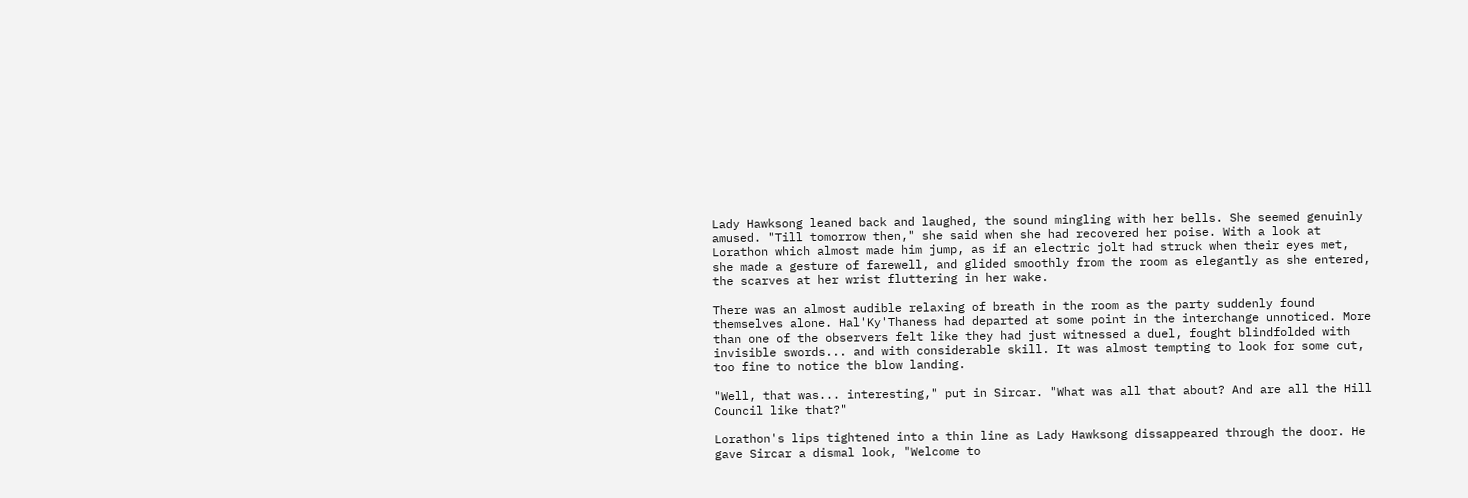Lady Hawksong leaned back and laughed, the sound mingling with her bells. She seemed genuinly amused. "Till tomorrow then," she said when she had recovered her poise. With a look at Lorathon which almost made him jump, as if an electric jolt had struck when their eyes met, she made a gesture of farewell, and glided smoothly from the room as elegantly as she entered, the scarves at her wrist fluttering in her wake.

There was an almost audible relaxing of breath in the room as the party suddenly found themselves alone. Hal'Ky'Thaness had departed at some point in the interchange unnoticed. More than one of the observers felt like they had just witnessed a duel, fought blindfolded with invisible swords... and with considerable skill. It was almost tempting to look for some cut, too fine to notice the blow landing.

"Well, that was... interesting," put in Sircar. "What was all that about? And are all the Hill Council like that?"

Lorathon's lips tightened into a thin line as Lady Hawksong dissappeared through the door. He gave Sircar a dismal look, "Welcome to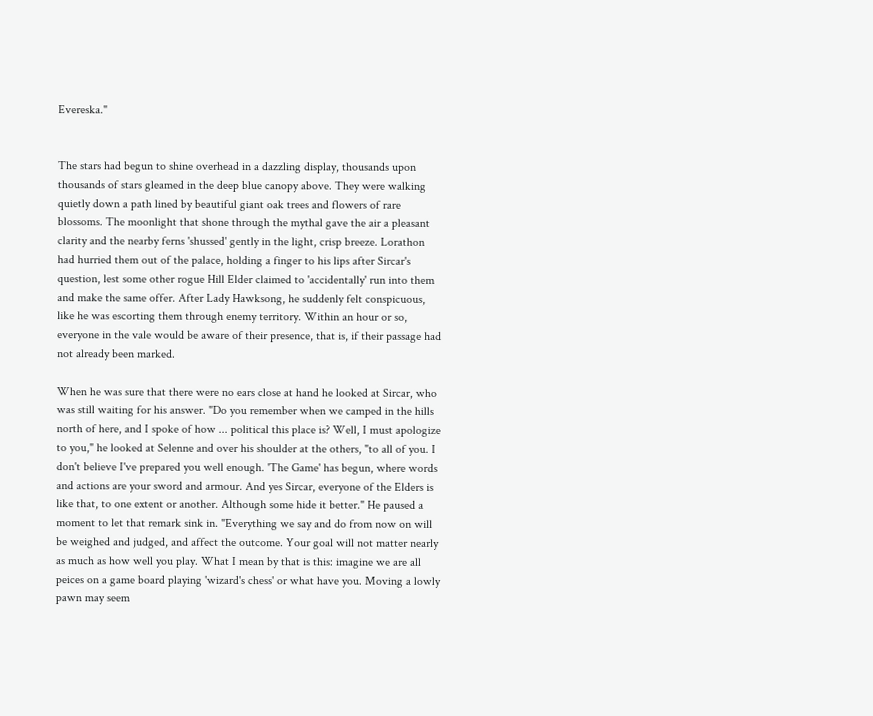Evereska."


The stars had begun to shine overhead in a dazzling display, thousands upon thousands of stars gleamed in the deep blue canopy above. They were walking quietly down a path lined by beautiful giant oak trees and flowers of rare blossoms. The moonlight that shone through the mythal gave the air a pleasant clarity and the nearby ferns 'shussed' gently in the light, crisp breeze. Lorathon had hurried them out of the palace, holding a finger to his lips after Sircar's question, lest some other rogue Hill Elder claimed to 'accidentally' run into them and make the same offer. After Lady Hawksong, he suddenly felt conspicuous, like he was escorting them through enemy territory. Within an hour or so, everyone in the vale would be aware of their presence, that is, if their passage had not already been marked.

When he was sure that there were no ears close at hand he looked at Sircar, who was still waiting for his answer. "Do you remember when we camped in the hills north of here, and I spoke of how ... political this place is? Well, I must apologize to you," he looked at Selenne and over his shoulder at the others, "to all of you. I don't believe I've prepared you well enough. 'The Game' has begun, where words and actions are your sword and armour. And yes Sircar, everyone of the Elders is like that, to one extent or another. Although some hide it better." He paused a moment to let that remark sink in. "Everything we say and do from now on will be weighed and judged, and affect the outcome. Your goal will not matter nearly as much as how well you play. What I mean by that is this: imagine we are all peices on a game board playing 'wizard's chess' or what have you. Moving a lowly pawn may seem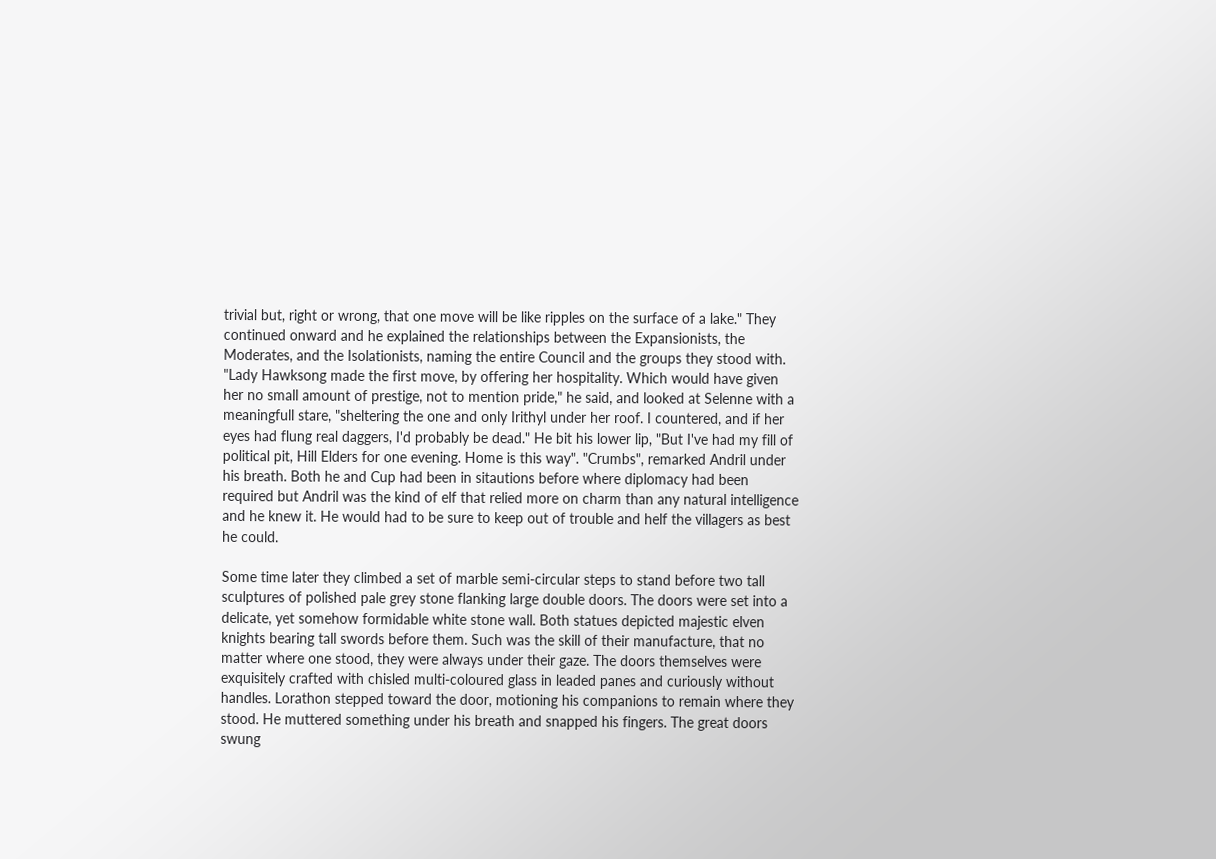trivial but, right or wrong, that one move will be like ripples on the surface of a lake." They continued onward and he explained the relationships between the Expansionists, the Moderates, and the Isolationists, naming the entire Council and the groups they stood with. "Lady Hawksong made the first move, by offering her hospitality. Which would have given her no small amount of prestige, not to mention pride," he said, and looked at Selenne with a meaningfull stare, "sheltering the one and only Irithyl under her roof. I countered, and if her eyes had flung real daggers, I'd probably be dead." He bit his lower lip, "But I've had my fill of political pit, Hill Elders for one evening. Home is this way". "Crumbs", remarked Andril under his breath. Both he and Cup had been in sitautions before where diplomacy had been required but Andril was the kind of elf that relied more on charm than any natural intelligence and he knew it. He would had to be sure to keep out of trouble and helf the villagers as best he could.

Some time later they climbed a set of marble semi-circular steps to stand before two tall sculptures of polished pale grey stone flanking large double doors. The doors were set into a delicate, yet somehow formidable white stone wall. Both statues depicted majestic elven knights bearing tall swords before them. Such was the skill of their manufacture, that no matter where one stood, they were always under their gaze. The doors themselves were exquisitely crafted with chisled multi-coloured glass in leaded panes and curiously without handles. Lorathon stepped toward the door, motioning his companions to remain where they stood. He muttered something under his breath and snapped his fingers. The great doors swung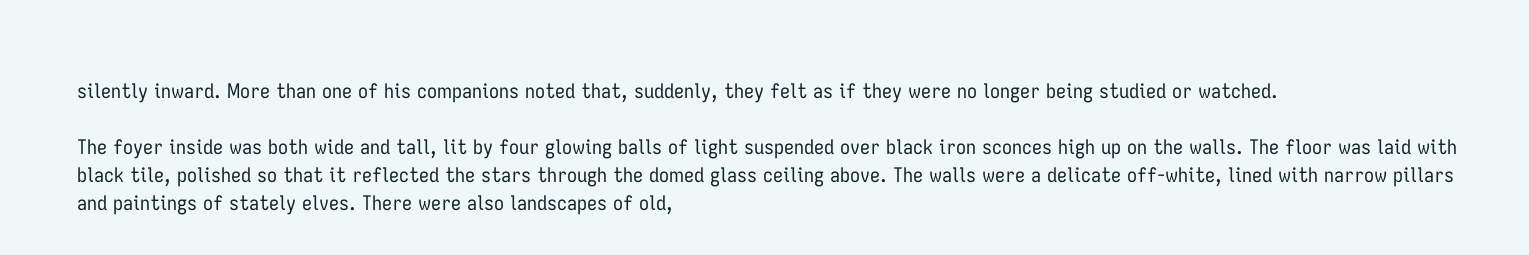silently inward. More than one of his companions noted that, suddenly, they felt as if they were no longer being studied or watched.

The foyer inside was both wide and tall, lit by four glowing balls of light suspended over black iron sconces high up on the walls. The floor was laid with black tile, polished so that it reflected the stars through the domed glass ceiling above. The walls were a delicate off-white, lined with narrow pillars and paintings of stately elves. There were also landscapes of old,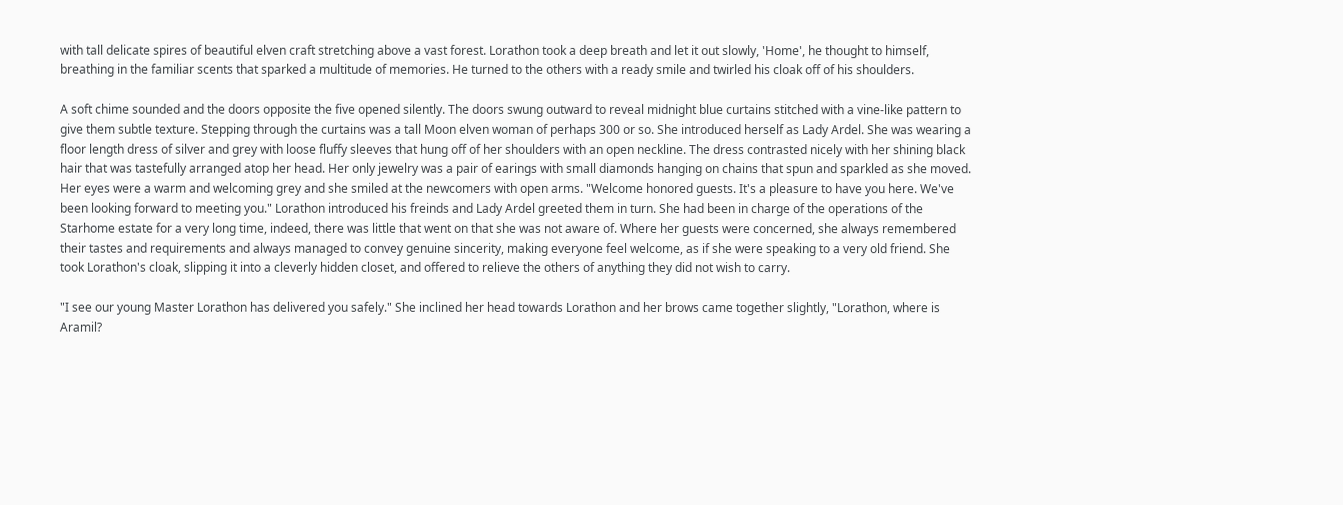with tall delicate spires of beautiful elven craft stretching above a vast forest. Lorathon took a deep breath and let it out slowly, 'Home', he thought to himself, breathing in the familiar scents that sparked a multitude of memories. He turned to the others with a ready smile and twirled his cloak off of his shoulders.

A soft chime sounded and the doors opposite the five opened silently. The doors swung outward to reveal midnight blue curtains stitched with a vine-like pattern to give them subtle texture. Stepping through the curtains was a tall Moon elven woman of perhaps 300 or so. She introduced herself as Lady Ardel. She was wearing a floor length dress of silver and grey with loose fluffy sleeves that hung off of her shoulders with an open neckline. The dress contrasted nicely with her shining black hair that was tastefully arranged atop her head. Her only jewelry was a pair of earings with small diamonds hanging on chains that spun and sparkled as she moved. Her eyes were a warm and welcoming grey and she smiled at the newcomers with open arms. "Welcome honored guests. It's a pleasure to have you here. We've been looking forward to meeting you." Lorathon introduced his freinds and Lady Ardel greeted them in turn. She had been in charge of the operations of the Starhome estate for a very long time, indeed, there was little that went on that she was not aware of. Where her guests were concerned, she always remembered their tastes and requirements and always managed to convey genuine sincerity, making everyone feel welcome, as if she were speaking to a very old friend. She took Lorathon's cloak, slipping it into a cleverly hidden closet, and offered to relieve the others of anything they did not wish to carry.

"I see our young Master Lorathon has delivered you safely." She inclined her head towards Lorathon and her brows came together slightly, "Lorathon, where is Aramil?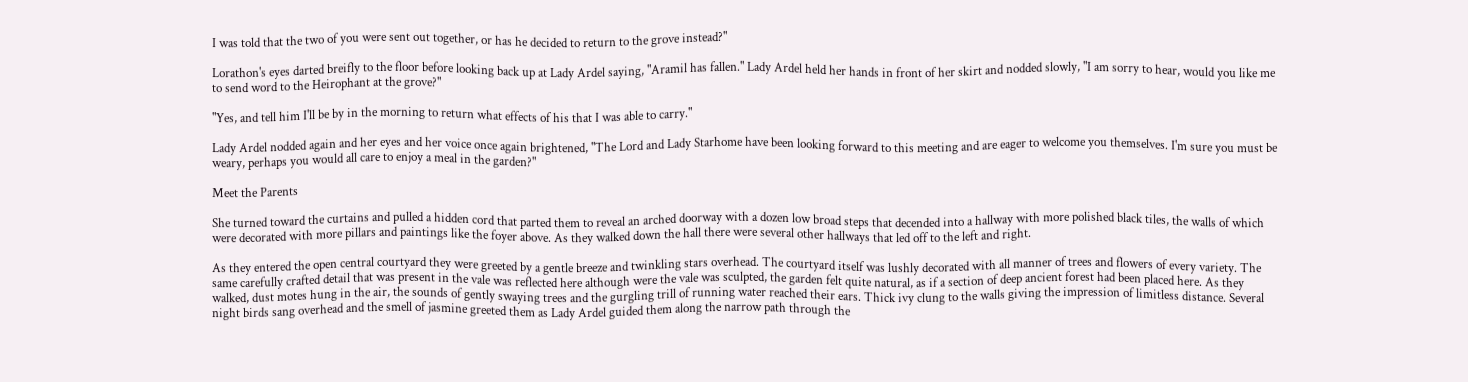I was told that the two of you were sent out together, or has he decided to return to the grove instead?"

Lorathon's eyes darted breifly to the floor before looking back up at Lady Ardel saying, "Aramil has fallen." Lady Ardel held her hands in front of her skirt and nodded slowly, "I am sorry to hear, would you like me to send word to the Heirophant at the grove?"

"Yes, and tell him I'll be by in the morning to return what effects of his that I was able to carry."

Lady Ardel nodded again and her eyes and her voice once again brightened, "The Lord and Lady Starhome have been looking forward to this meeting and are eager to welcome you themselves. I'm sure you must be weary, perhaps you would all care to enjoy a meal in the garden?"

Meet the Parents

She turned toward the curtains and pulled a hidden cord that parted them to reveal an arched doorway with a dozen low broad steps that decended into a hallway with more polished black tiles, the walls of which were decorated with more pillars and paintings like the foyer above. As they walked down the hall there were several other hallways that led off to the left and right.

As they entered the open central courtyard they were greeted by a gentle breeze and twinkling stars overhead. The courtyard itself was lushly decorated with all manner of trees and flowers of every variety. The same carefully crafted detail that was present in the vale was reflected here although were the vale was sculpted, the garden felt quite natural, as if a section of deep ancient forest had been placed here. As they walked, dust motes hung in the air, the sounds of gently swaying trees and the gurgling trill of running water reached their ears. Thick ivy clung to the walls giving the impression of limitless distance. Several night birds sang overhead and the smell of jasmine greeted them as Lady Ardel guided them along the narrow path through the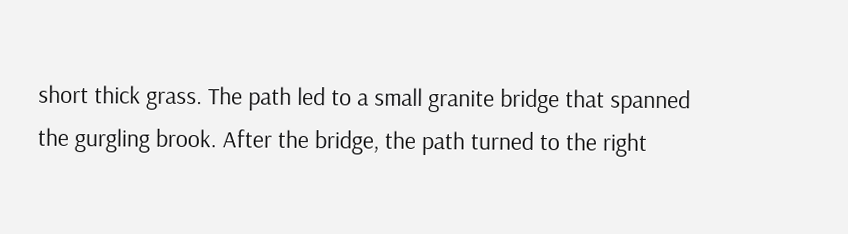short thick grass. The path led to a small granite bridge that spanned the gurgling brook. After the bridge, the path turned to the right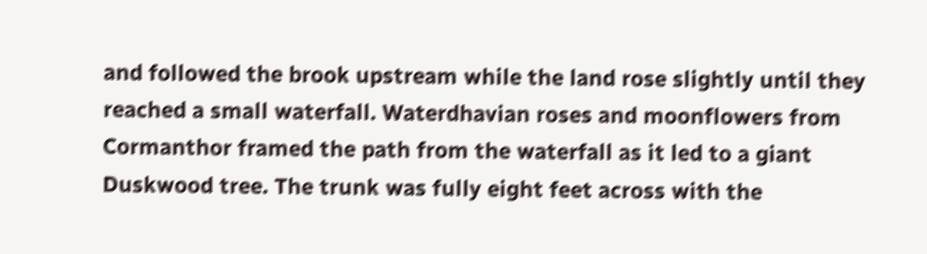and followed the brook upstream while the land rose slightly until they reached a small waterfall. Waterdhavian roses and moonflowers from Cormanthor framed the path from the waterfall as it led to a giant Duskwood tree. The trunk was fully eight feet across with the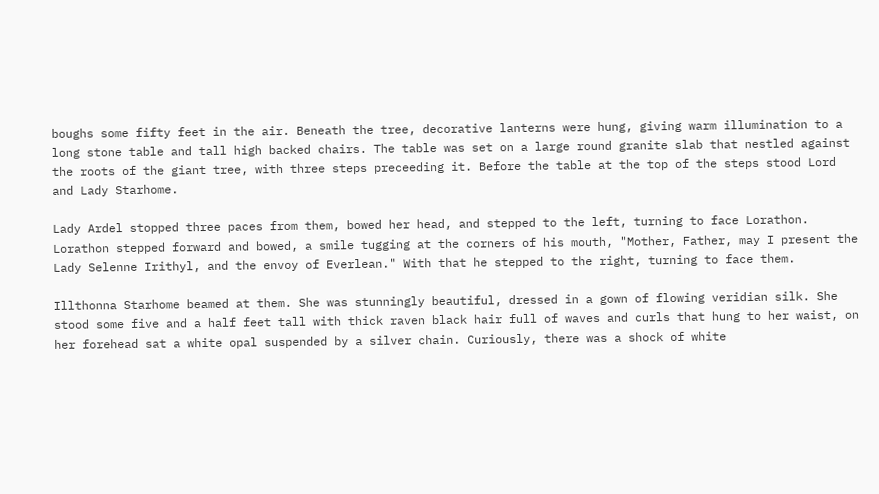boughs some fifty feet in the air. Beneath the tree, decorative lanterns were hung, giving warm illumination to a long stone table and tall high backed chairs. The table was set on a large round granite slab that nestled against the roots of the giant tree, with three steps preceeding it. Before the table at the top of the steps stood Lord and Lady Starhome.

Lady Ardel stopped three paces from them, bowed her head, and stepped to the left, turning to face Lorathon. Lorathon stepped forward and bowed, a smile tugging at the corners of his mouth, "Mother, Father, may I present the Lady Selenne Irithyl, and the envoy of Everlean." With that he stepped to the right, turning to face them.

Illthonna Starhome beamed at them. She was stunningly beautiful, dressed in a gown of flowing veridian silk. She stood some five and a half feet tall with thick raven black hair full of waves and curls that hung to her waist, on her forehead sat a white opal suspended by a silver chain. Curiously, there was a shock of white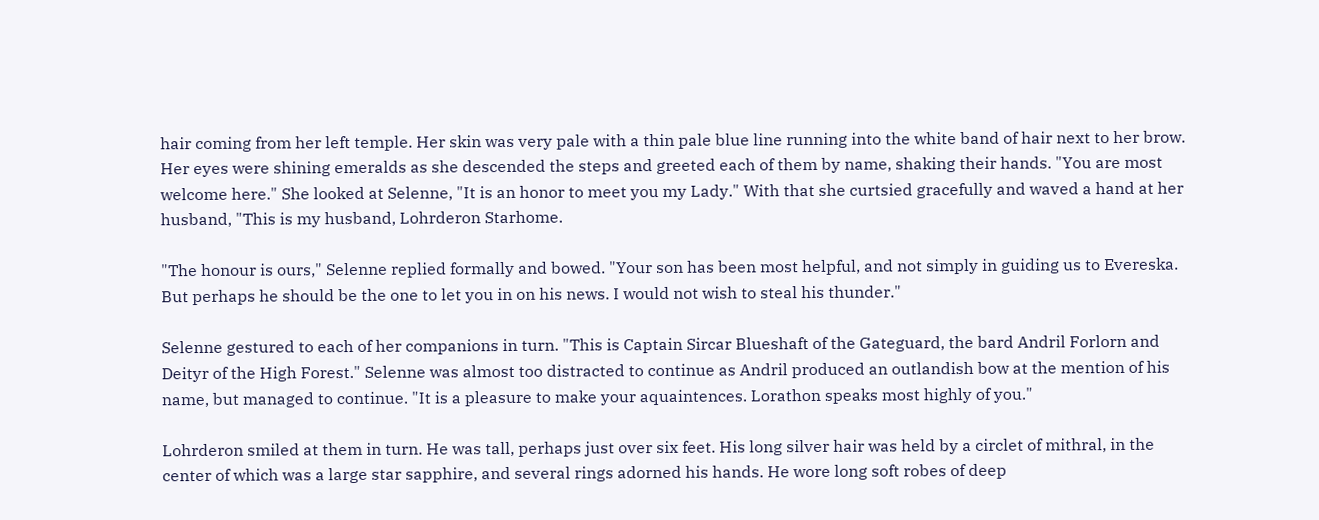hair coming from her left temple. Her skin was very pale with a thin pale blue line running into the white band of hair next to her brow. Her eyes were shining emeralds as she descended the steps and greeted each of them by name, shaking their hands. "You are most welcome here." She looked at Selenne, "It is an honor to meet you my Lady." With that she curtsied gracefully and waved a hand at her husband, "This is my husband, Lohrderon Starhome.

"The honour is ours," Selenne replied formally and bowed. "Your son has been most helpful, and not simply in guiding us to Evereska. But perhaps he should be the one to let you in on his news. I would not wish to steal his thunder."

Selenne gestured to each of her companions in turn. "This is Captain Sircar Blueshaft of the Gateguard, the bard Andril Forlorn and Deityr of the High Forest." Selenne was almost too distracted to continue as Andril produced an outlandish bow at the mention of his name, but managed to continue. "It is a pleasure to make your aquaintences. Lorathon speaks most highly of you."

Lohrderon smiled at them in turn. He was tall, perhaps just over six feet. His long silver hair was held by a circlet of mithral, in the center of which was a large star sapphire, and several rings adorned his hands. He wore long soft robes of deep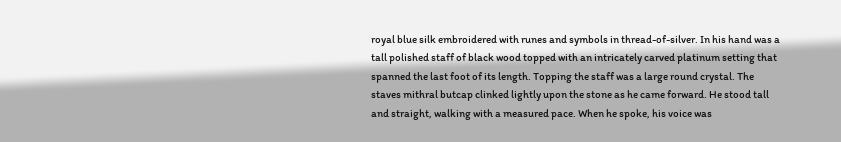royal blue silk embroidered with runes and symbols in thread-of-silver. In his hand was a tall polished staff of black wood topped with an intricately carved platinum setting that spanned the last foot of its length. Topping the staff was a large round crystal. The staves mithral butcap clinked lightly upon the stone as he came forward. He stood tall and straight, walking with a measured pace. When he spoke, his voice was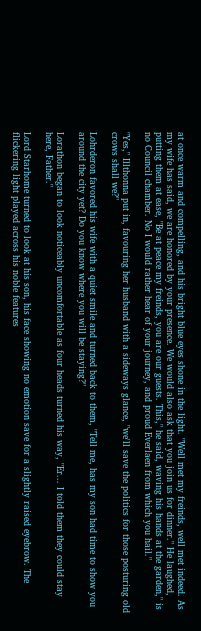at once warm and compelling, and his bright blue eyes shone in the light. "Well met my freinds, well met indeed. As my wife has said, we are honored by your presence. We would also ask that you join us for dinner." He laughed, putting them at ease, "Be at peace my freinds, you are our guests. This," he said, waving his hands at the garden," is no Council chamber. No I would rather hear of your journey, and proud Everlaen from which you hail."

"Yes," Illthonna put in, favouring her husband with a sideways glance, "we'll save the politics for those posturing old crows shall we?"

Lohrderon favored his wife with a quiet smile and turned back to them, "Tell me, has my son had time to show you around the city yet? Do you know where you will be staying?"

Lorathon began to look noticeably uncomfortable as four heads turned his way, "Er... I told them they could stay here, Father."

Lord Starhome turned to look at his son, his face showing no emotion save for a slightly raised eyebrow. The flickering light played across his noble features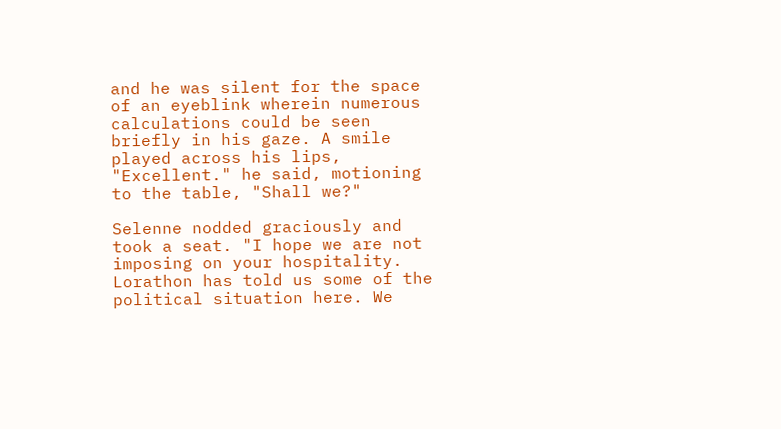and he was silent for the space of an eyeblink wherein numerous calculations could be seen briefly in his gaze. A smile played across his lips, "Excellent." he said, motioning to the table, "Shall we?"

Selenne nodded graciously and took a seat. "I hope we are not imposing on your hospitality. Lorathon has told us some of the political situation here. We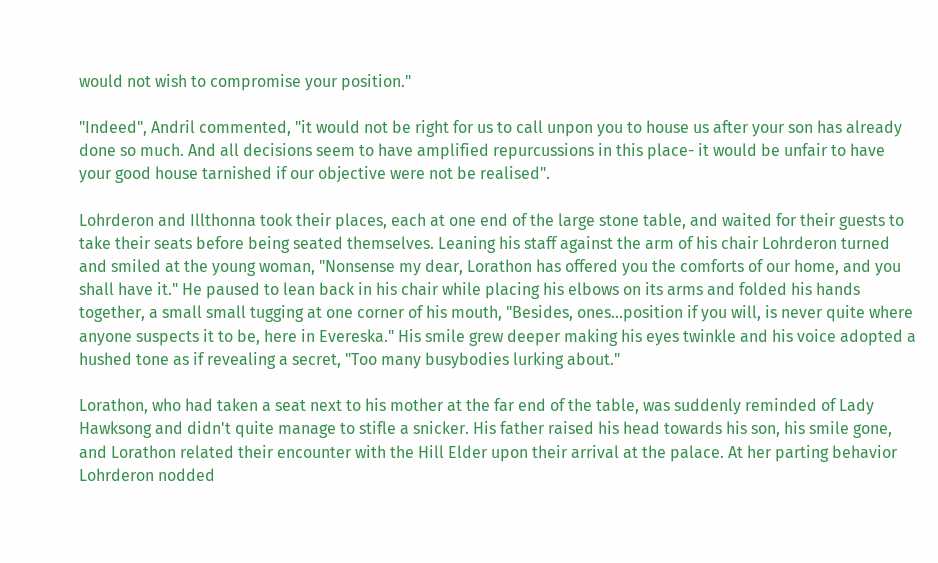would not wish to compromise your position."

"Indeed", Andril commented, "it would not be right for us to call unpon you to house us after your son has already done so much. And all decisions seem to have amplified repurcussions in this place- it would be unfair to have your good house tarnished if our objective were not be realised".

Lohrderon and Illthonna took their places, each at one end of the large stone table, and waited for their guests to take their seats before being seated themselves. Leaning his staff against the arm of his chair Lohrderon turned and smiled at the young woman, "Nonsense my dear, Lorathon has offered you the comforts of our home, and you shall have it." He paused to lean back in his chair while placing his elbows on its arms and folded his hands together, a small small tugging at one corner of his mouth, "Besides, ones...position if you will, is never quite where anyone suspects it to be, here in Evereska." His smile grew deeper making his eyes twinkle and his voice adopted a hushed tone as if revealing a secret, "Too many busybodies lurking about."

Lorathon, who had taken a seat next to his mother at the far end of the table, was suddenly reminded of Lady Hawksong and didn't quite manage to stifle a snicker. His father raised his head towards his son, his smile gone, and Lorathon related their encounter with the Hill Elder upon their arrival at the palace. At her parting behavior Lohrderon nodded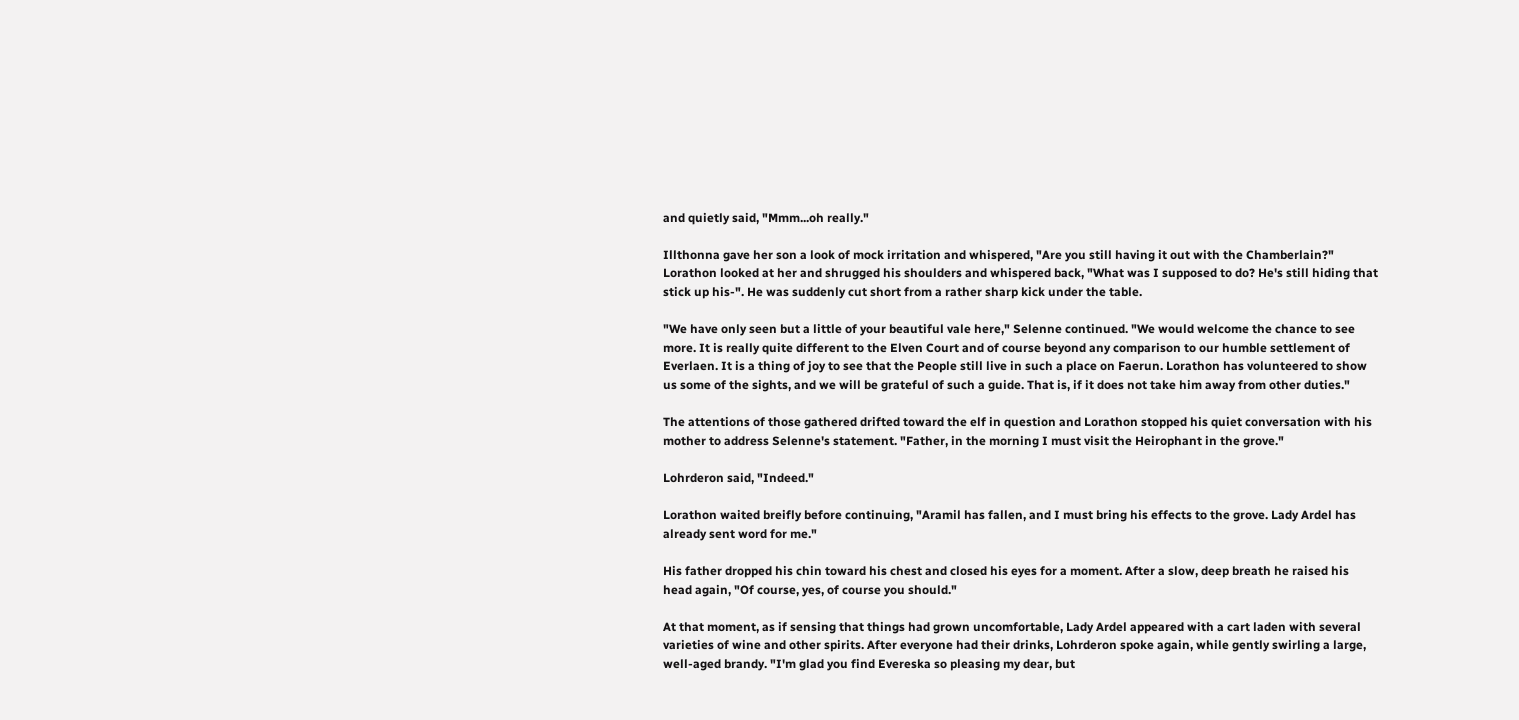and quietly said, "Mmm...oh really."

Illthonna gave her son a look of mock irritation and whispered, "Are you still having it out with the Chamberlain?" Lorathon looked at her and shrugged his shoulders and whispered back, "What was I supposed to do? He's still hiding that stick up his-". He was suddenly cut short from a rather sharp kick under the table.

"We have only seen but a little of your beautiful vale here," Selenne continued. "We would welcome the chance to see more. It is really quite different to the Elven Court and of course beyond any comparison to our humble settlement of Everlaen. It is a thing of joy to see that the People still live in such a place on Faerun. Lorathon has volunteered to show us some of the sights, and we will be grateful of such a guide. That is, if it does not take him away from other duties."

The attentions of those gathered drifted toward the elf in question and Lorathon stopped his quiet conversation with his mother to address Selenne's statement. "Father, in the morning I must visit the Heirophant in the grove."

Lohrderon said, "Indeed."

Lorathon waited breifly before continuing, "Aramil has fallen, and I must bring his effects to the grove. Lady Ardel has already sent word for me."

His father dropped his chin toward his chest and closed his eyes for a moment. After a slow, deep breath he raised his head again, "Of course, yes, of course you should."

At that moment, as if sensing that things had grown uncomfortable, Lady Ardel appeared with a cart laden with several varieties of wine and other spirits. After everyone had their drinks, Lohrderon spoke again, while gently swirling a large, well-aged brandy. "I'm glad you find Evereska so pleasing my dear, but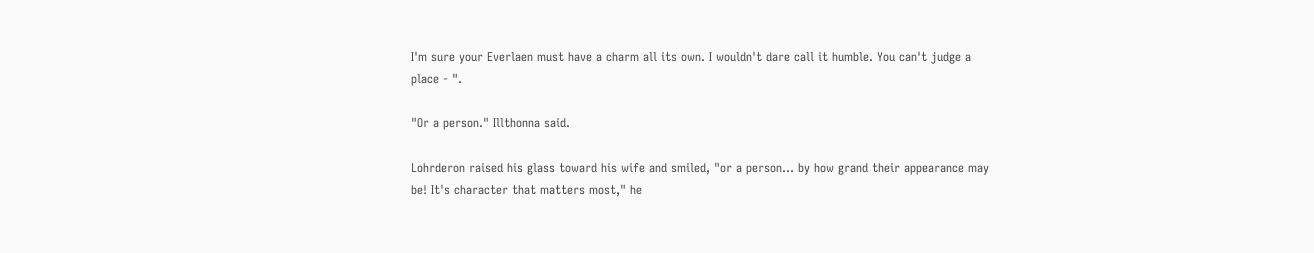I'm sure your Everlaen must have a charm all its own. I wouldn't dare call it humble. You can't judge a place - ".

"Or a person." Illthonna said.

Lohrderon raised his glass toward his wife and smiled, "or a person... by how grand their appearance may be! It's character that matters most," he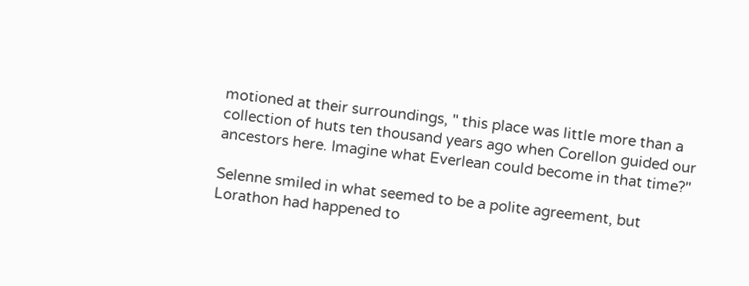motioned at their surroundings, " this place was little more than a collection of huts ten thousand years ago when Corellon guided our ancestors here. Imagine what Everlean could become in that time?"

Selenne smiled in what seemed to be a polite agreement, but Lorathon had happened to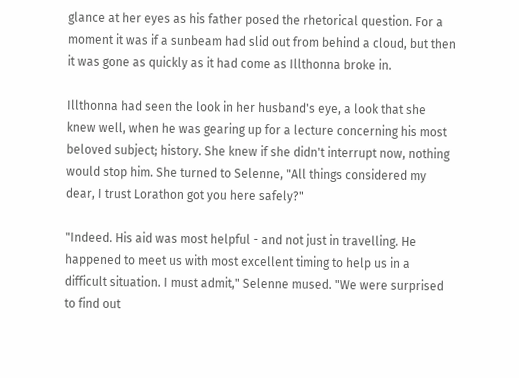glance at her eyes as his father posed the rhetorical question. For a moment it was if a sunbeam had slid out from behind a cloud, but then it was gone as quickly as it had come as Illthonna broke in.

Illthonna had seen the look in her husband's eye, a look that she knew well, when he was gearing up for a lecture concerning his most beloved subject; history. She knew if she didn't interrupt now, nothing would stop him. She turned to Selenne, "All things considered my dear, I trust Lorathon got you here safely?"

"Indeed. His aid was most helpful - and not just in travelling. He happened to meet us with most excellent timing to help us in a difficult situation. I must admit," Selenne mused. "We were surprised to find out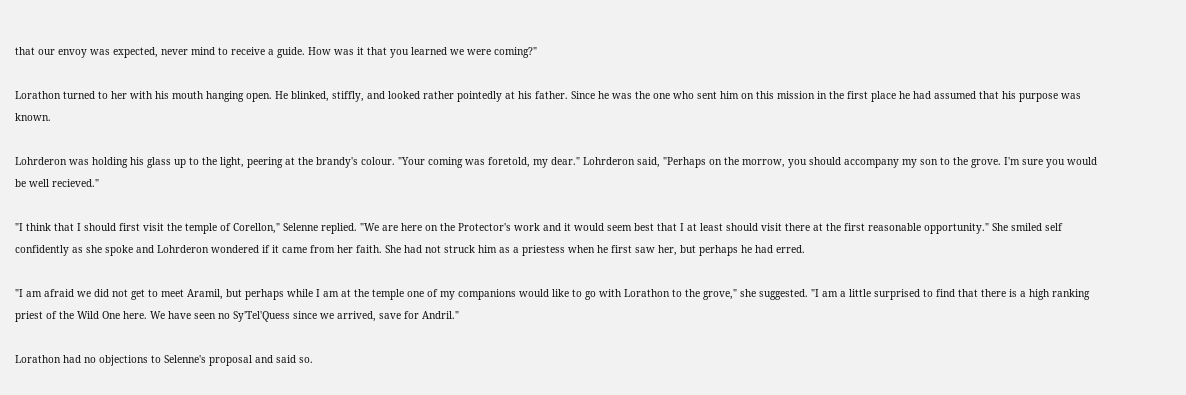that our envoy was expected, never mind to receive a guide. How was it that you learned we were coming?"

Lorathon turned to her with his mouth hanging open. He blinked, stiffly, and looked rather pointedly at his father. Since he was the one who sent him on this mission in the first place he had assumed that his purpose was known.

Lohrderon was holding his glass up to the light, peering at the brandy's colour. "Your coming was foretold, my dear." Lohrderon said, "Perhaps on the morrow, you should accompany my son to the grove. I'm sure you would be well recieved."

"I think that I should first visit the temple of Corellon," Selenne replied. "We are here on the Protector's work and it would seem best that I at least should visit there at the first reasonable opportunity." She smiled self confidently as she spoke and Lohrderon wondered if it came from her faith. She had not struck him as a priestess when he first saw her, but perhaps he had erred.

"I am afraid we did not get to meet Aramil, but perhaps while I am at the temple one of my companions would like to go with Lorathon to the grove," she suggested. "I am a little surprised to find that there is a high ranking priest of the Wild One here. We have seen no Sy'Tel'Quess since we arrived, save for Andril."

Lorathon had no objections to Selenne's proposal and said so.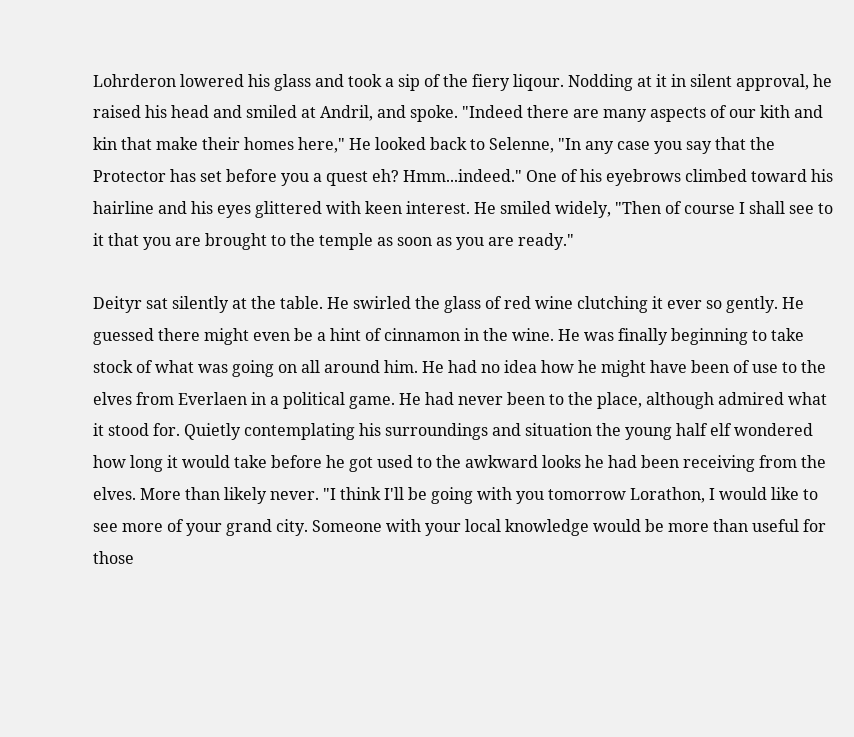Lohrderon lowered his glass and took a sip of the fiery liqour. Nodding at it in silent approval, he raised his head and smiled at Andril, and spoke. "Indeed there are many aspects of our kith and kin that make their homes here," He looked back to Selenne, "In any case you say that the Protector has set before you a quest eh? Hmm...indeed." One of his eyebrows climbed toward his hairline and his eyes glittered with keen interest. He smiled widely, "Then of course I shall see to it that you are brought to the temple as soon as you are ready."

Deityr sat silently at the table. He swirled the glass of red wine clutching it ever so gently. He guessed there might even be a hint of cinnamon in the wine. He was finally beginning to take stock of what was going on all around him. He had no idea how he might have been of use to the elves from Everlaen in a political game. He had never been to the place, although admired what it stood for. Quietly contemplating his surroundings and situation the young half elf wondered how long it would take before he got used to the awkward looks he had been receiving from the elves. More than likely never. "I think I'll be going with you tomorrow Lorathon, I would like to see more of your grand city. Someone with your local knowledge would be more than useful for those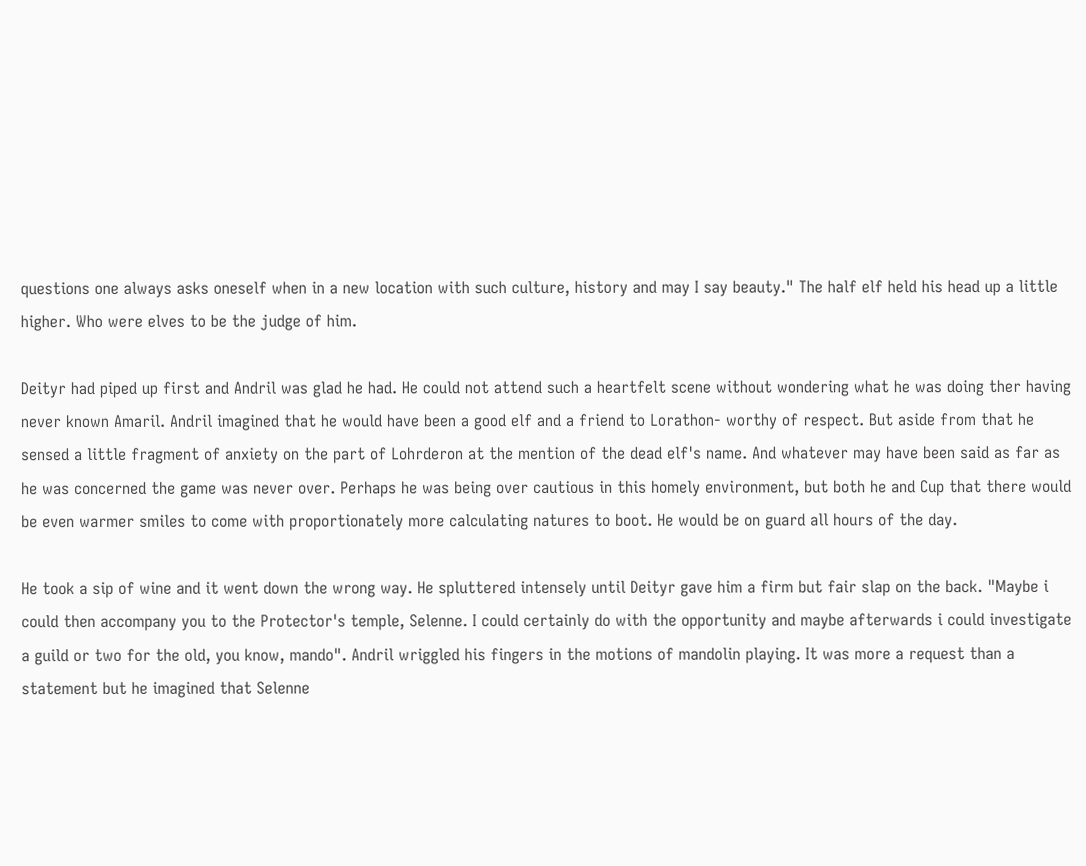questions one always asks oneself when in a new location with such culture, history and may I say beauty." The half elf held his head up a little higher. Who were elves to be the judge of him.

Deityr had piped up first and Andril was glad he had. He could not attend such a heartfelt scene without wondering what he was doing ther having never known Amaril. Andril imagined that he would have been a good elf and a friend to Lorathon- worthy of respect. But aside from that he sensed a little fragment of anxiety on the part of Lohrderon at the mention of the dead elf's name. And whatever may have been said as far as he was concerned the game was never over. Perhaps he was being over cautious in this homely environment, but both he and Cup that there would be even warmer smiles to come with proportionately more calculating natures to boot. He would be on guard all hours of the day.

He took a sip of wine and it went down the wrong way. He spluttered intensely until Deityr gave him a firm but fair slap on the back. "Maybe i could then accompany you to the Protector's temple, Selenne. I could certainly do with the opportunity and maybe afterwards i could investigate a guild or two for the old, you know, mando". Andril wriggled his fingers in the motions of mandolin playing. It was more a request than a statement but he imagined that Selenne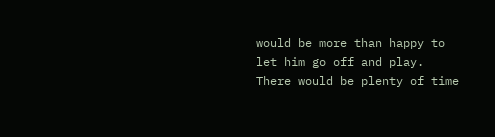would be more than happy to let him go off and play. There would be plenty of time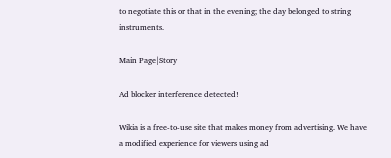to negotiate this or that in the evening; the day belonged to string instruments.

Main Page|Story

Ad blocker interference detected!

Wikia is a free-to-use site that makes money from advertising. We have a modified experience for viewers using ad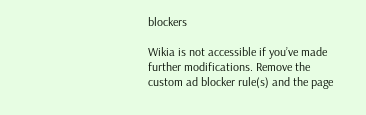blockers

Wikia is not accessible if you’ve made further modifications. Remove the custom ad blocker rule(s) and the page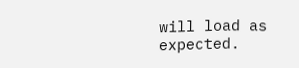will load as expected.